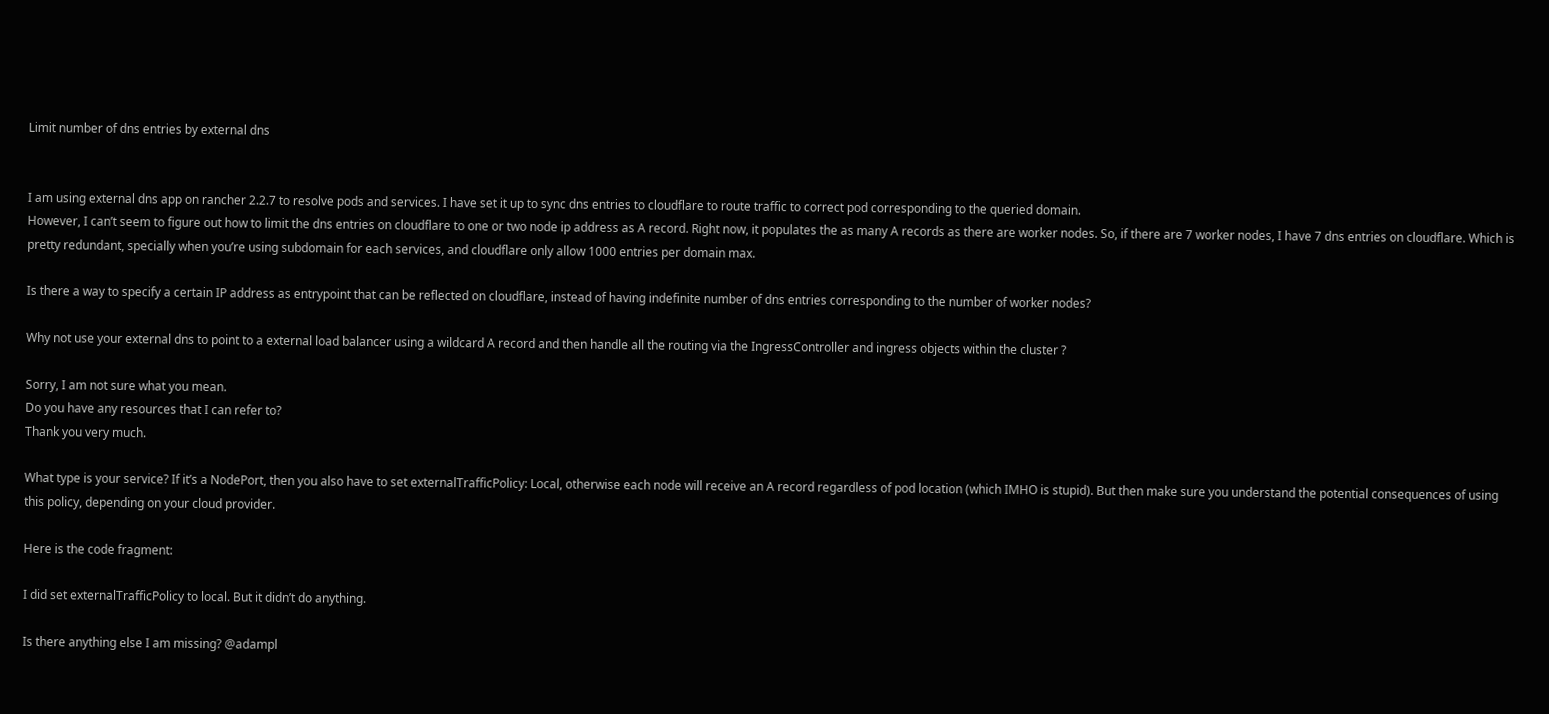Limit number of dns entries by external dns


I am using external dns app on rancher 2.2.7 to resolve pods and services. I have set it up to sync dns entries to cloudflare to route traffic to correct pod corresponding to the queried domain.
However, I can’t seem to figure out how to limit the dns entries on cloudflare to one or two node ip address as A record. Right now, it populates the as many A records as there are worker nodes. So, if there are 7 worker nodes, I have 7 dns entries on cloudflare. Which is pretty redundant, specially when you’re using subdomain for each services, and cloudflare only allow 1000 entries per domain max.

Is there a way to specify a certain IP address as entrypoint that can be reflected on cloudflare, instead of having indefinite number of dns entries corresponding to the number of worker nodes?

Why not use your external dns to point to a external load balancer using a wildcard A record and then handle all the routing via the IngressController and ingress objects within the cluster ?

Sorry, I am not sure what you mean.
Do you have any resources that I can refer to?
Thank you very much.

What type is your service? If it’s a NodePort, then you also have to set externalTrafficPolicy: Local, otherwise each node will receive an A record regardless of pod location (which IMHO is stupid). But then make sure you understand the potential consequences of using this policy, depending on your cloud provider.

Here is the code fragment:

I did set externalTrafficPolicy to local. But it didn’t do anything.

Is there anything else I am missing? @adampl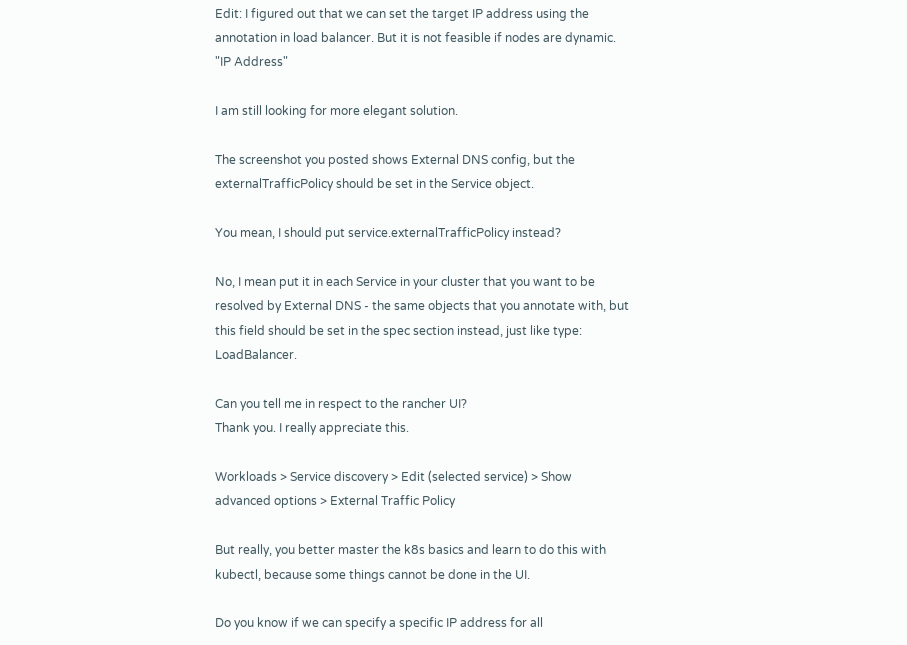Edit: I figured out that we can set the target IP address using the annotation in load balancer. But it is not feasible if nodes are dynamic. "IP Address"

I am still looking for more elegant solution.

The screenshot you posted shows External DNS config, but the externalTrafficPolicy should be set in the Service object.

You mean, I should put service.externalTrafficPolicy instead?

No, I mean put it in each Service in your cluster that you want to be resolved by External DNS - the same objects that you annotate with, but this field should be set in the spec section instead, just like type: LoadBalancer.

Can you tell me in respect to the rancher UI?
Thank you. I really appreciate this.

Workloads > Service discovery > Edit (selected service) > Show advanced options > External Traffic Policy

But really, you better master the k8s basics and learn to do this with kubectl, because some things cannot be done in the UI.

Do you know if we can specify a specific IP address for all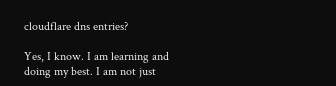cloudflare dns entries?

Yes, I know. I am learning and doing my best. I am not just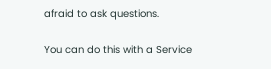afraid to ask questions.

You can do this with a Service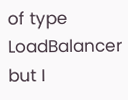of type LoadBalancer but I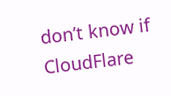don’t know if CloudFlare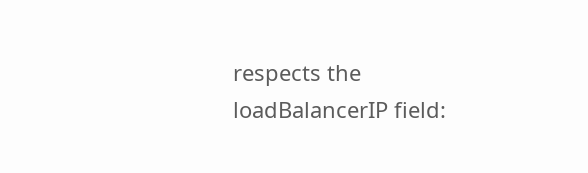respects the loadBalancerIP field: